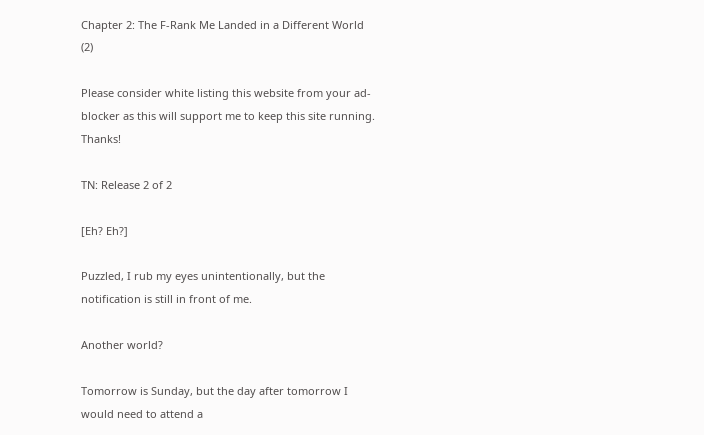Chapter 2: The F-Rank Me Landed in a Different World (2)

Please consider white listing this website from your ad-blocker as this will support me to keep this site running. Thanks!

TN: Release 2 of 2

[Eh? Eh?]

Puzzled, I rub my eyes unintentionally, but the notification is still in front of me.

Another world?

Tomorrow is Sunday, but the day after tomorrow I would need to attend a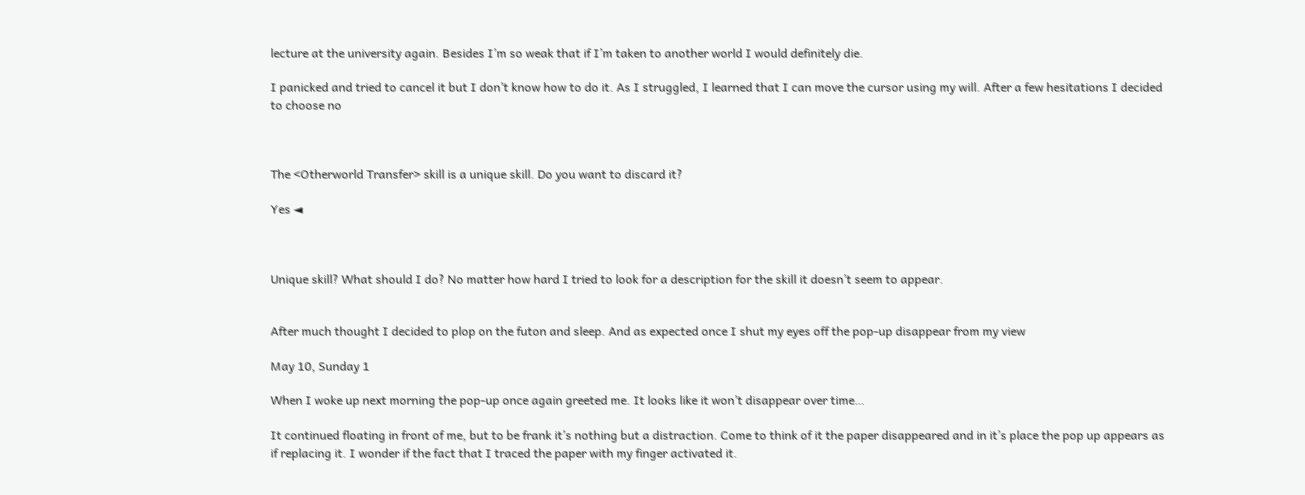lecture at the university again. Besides I’m so weak that if I’m taken to another world I would definitely die.

I panicked and tried to cancel it but I don’t know how to do it. As I struggled, I learned that I can move the cursor using my will. After a few hesitations I decided to choose no



The <Otherworld Transfer> skill is a unique skill. Do you want to discard it?

Yes ◄



Unique skill? What should I do? No matter how hard I tried to look for a description for the skill it doesn’t seem to appear.


After much thought I decided to plop on the futon and sleep. And as expected once I shut my eyes off the pop-up disappear from my view

May 10, Sunday 1

When I woke up next morning the pop-up once again greeted me. It looks like it won’t disappear over time…

It continued floating in front of me, but to be frank it’s nothing but a distraction. Come to think of it the paper disappeared and in it’s place the pop up appears as if replacing it. I wonder if the fact that I traced the paper with my finger activated it.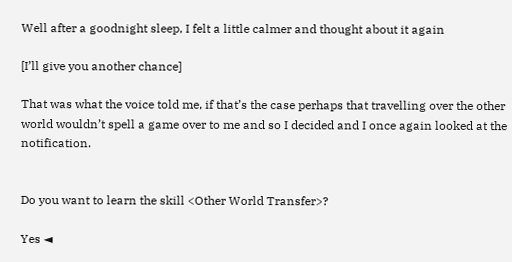Well after a goodnight sleep, I felt a little calmer and thought about it again

[I’ll give you another chance]

That was what the voice told me, if that’s the case perhaps that travelling over the other world wouldn’t spell a game over to me and so I decided and I once again looked at the notification.


Do you want to learn the skill <Other World Transfer>?

Yes ◄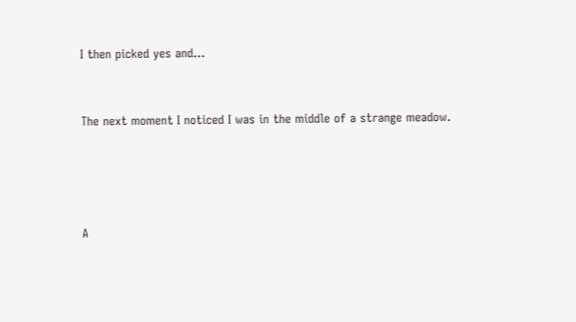I then picked yes and…


The next moment I noticed I was in the middle of a strange meadow.




A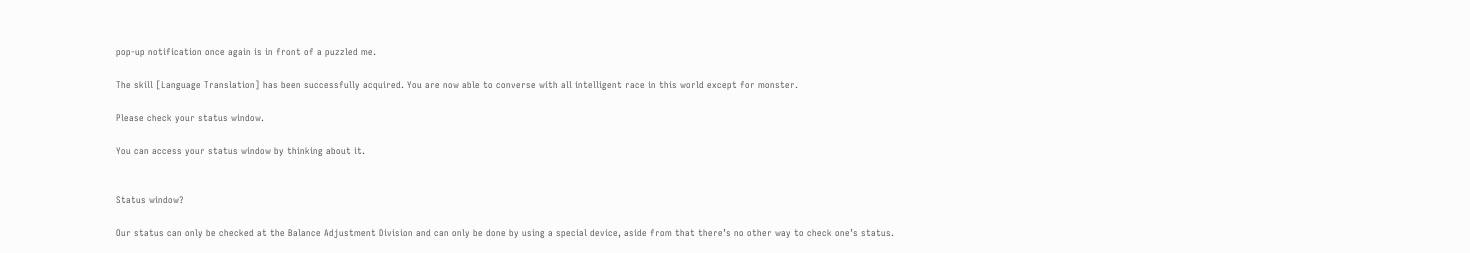pop-up notification once again is in front of a puzzled me.

The skill [Language Translation] has been successfully acquired. You are now able to converse with all intelligent race in this world except for monster.

Please check your status window.

You can access your status window by thinking about it.


Status window?

Our status can only be checked at the Balance Adjustment Division and can only be done by using a special device, aside from that there’s no other way to check one’s status.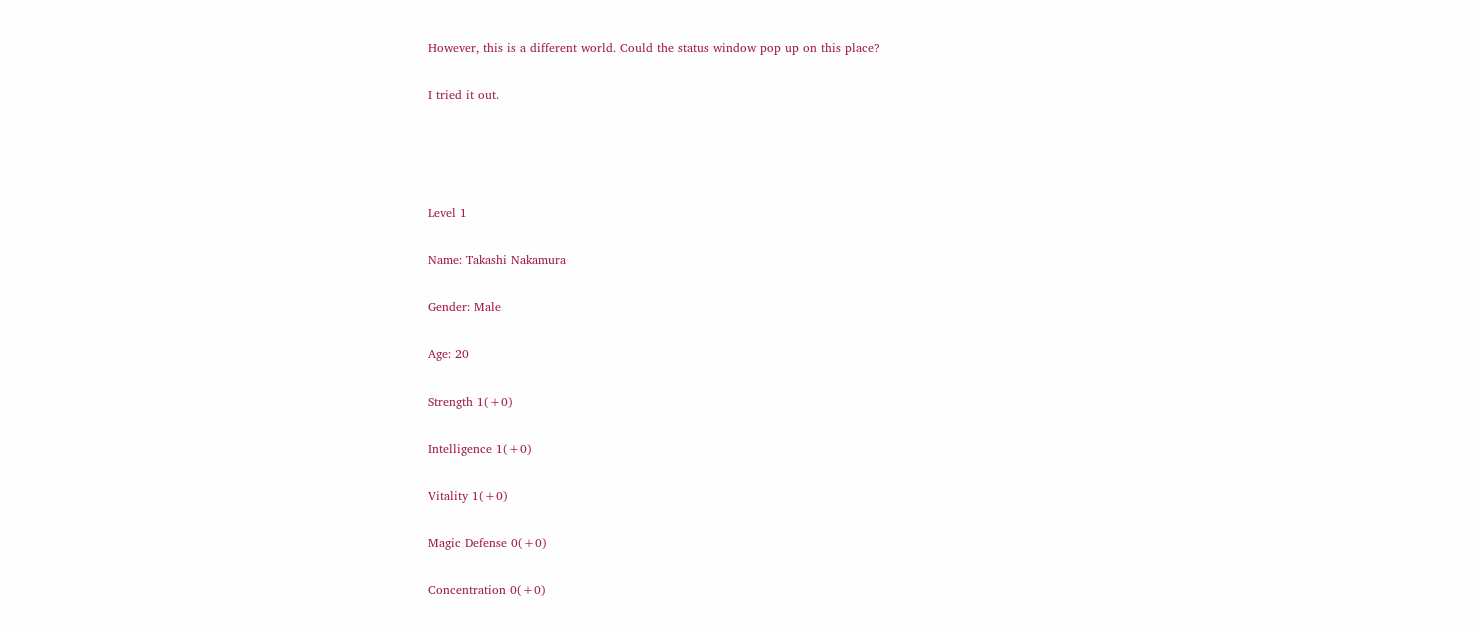However, this is a different world. Could the status window pop up on this place?

I tried it out.




Level 1

Name: Takashi Nakamura

Gender: Male

Age: 20

Strength 1(+0)

Intelligence 1(+0)

Vitality 1(+0)

Magic Defense 0(+0)

Concentration 0(+0)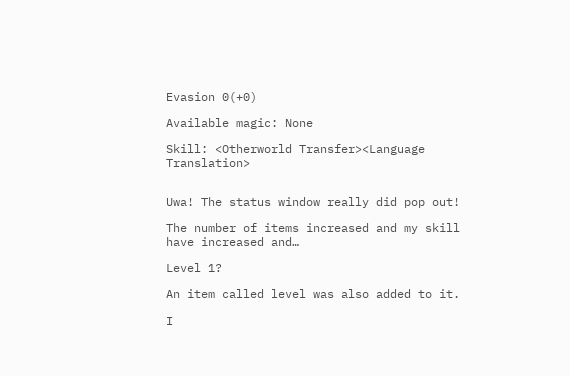Evasion 0(+0)

Available magic: None

Skill: <Otherworld Transfer><Language Translation>


Uwa! The status window really did pop out!

The number of items increased and my skill have increased and…

Level 1?

An item called level was also added to it.

I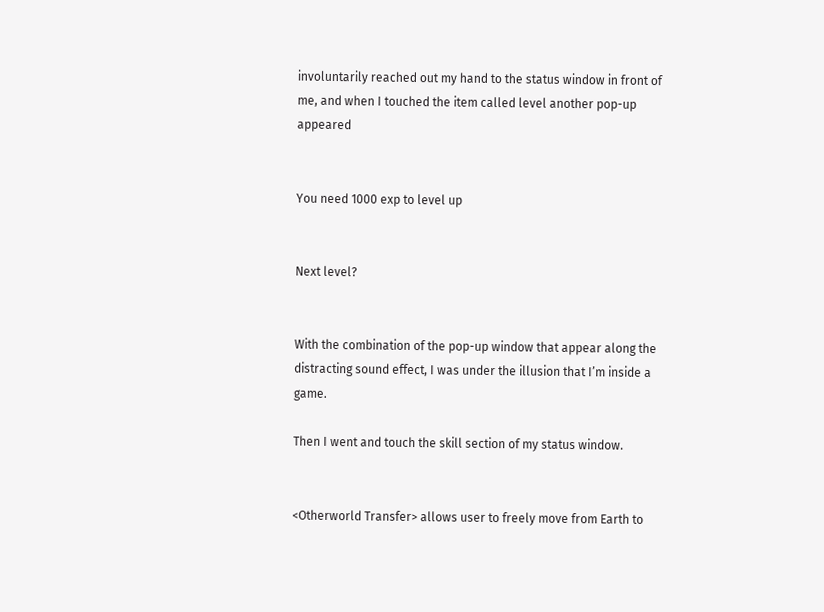involuntarily reached out my hand to the status window in front of me, and when I touched the item called level another pop-up appeared


You need 1000 exp to level up


Next level?


With the combination of the pop-up window that appear along the distracting sound effect, I was under the illusion that I’m inside a game.

Then I went and touch the skill section of my status window.


<Otherworld Transfer> allows user to freely move from Earth to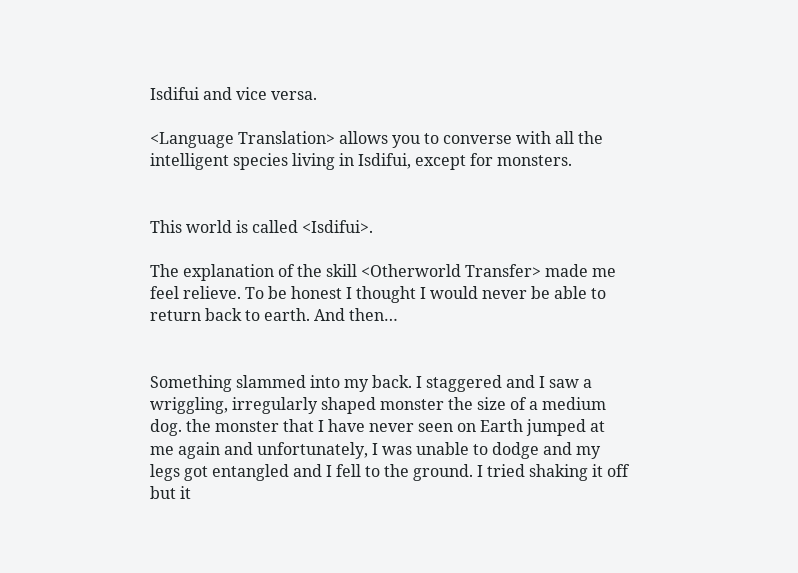Isdifui and vice versa.

<Language Translation> allows you to converse with all the intelligent species living in Isdifui, except for monsters.


This world is called <Isdifui>.

The explanation of the skill <Otherworld Transfer> made me feel relieve. To be honest I thought I would never be able to return back to earth. And then…


Something slammed into my back. I staggered and I saw a wriggling, irregularly shaped monster the size of a medium dog. the monster that I have never seen on Earth jumped at me again and unfortunately, I was unable to dodge and my legs got entangled and I fell to the ground. I tried shaking it off but it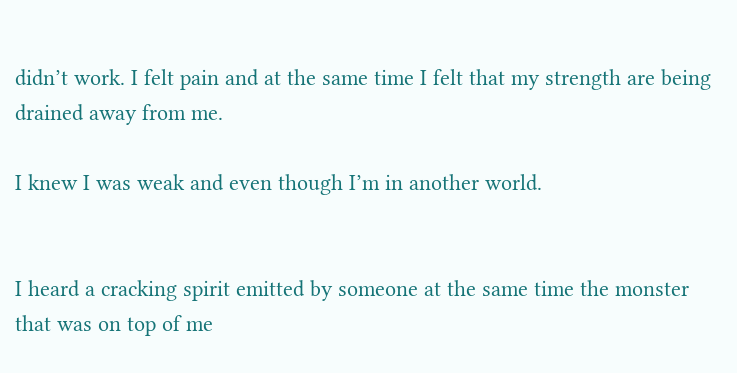didn’t work. I felt pain and at the same time I felt that my strength are being drained away from me.

I knew I was weak and even though I’m in another world.


I heard a cracking spirit emitted by someone at the same time the monster that was on top of me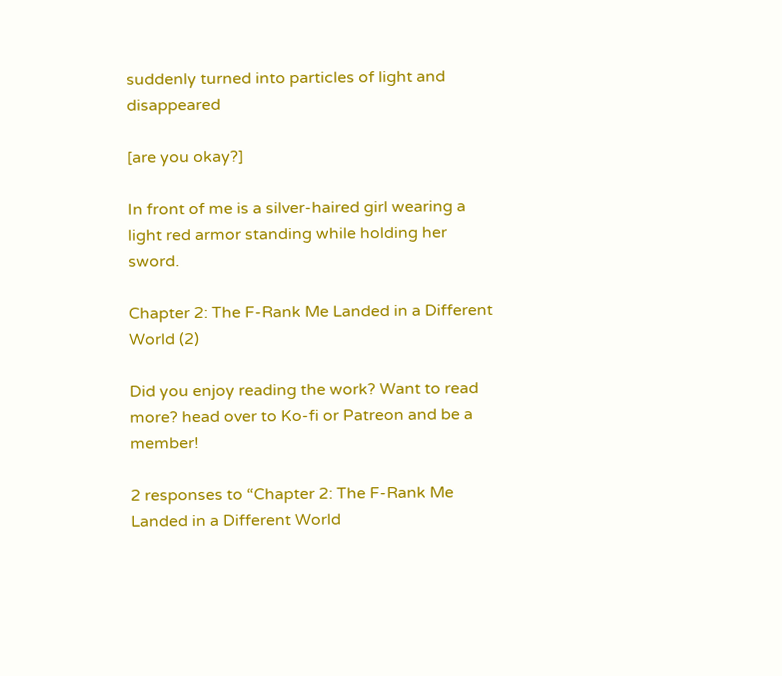suddenly turned into particles of light and disappeared

[are you okay?]

In front of me is a silver-haired girl wearing a light red armor standing while holding her sword.

Chapter 2: The F-Rank Me Landed in a Different World (2)

Did you enjoy reading the work? Want to read more? head over to Ko-fi or Patreon and be a member!

2 responses to “Chapter 2: The F-Rank Me Landed in a Different World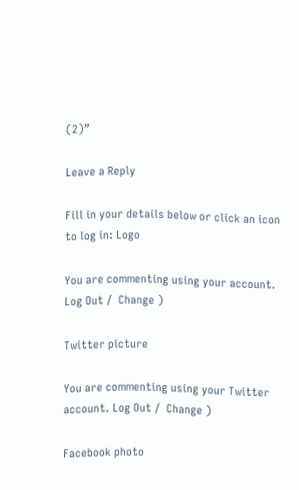(2)”

Leave a Reply

Fill in your details below or click an icon to log in: Logo

You are commenting using your account. Log Out /  Change )

Twitter picture

You are commenting using your Twitter account. Log Out /  Change )

Facebook photo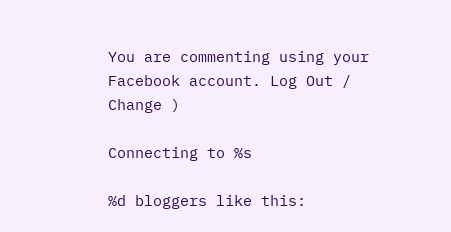You are commenting using your Facebook account. Log Out /  Change )

Connecting to %s

%d bloggers like this: